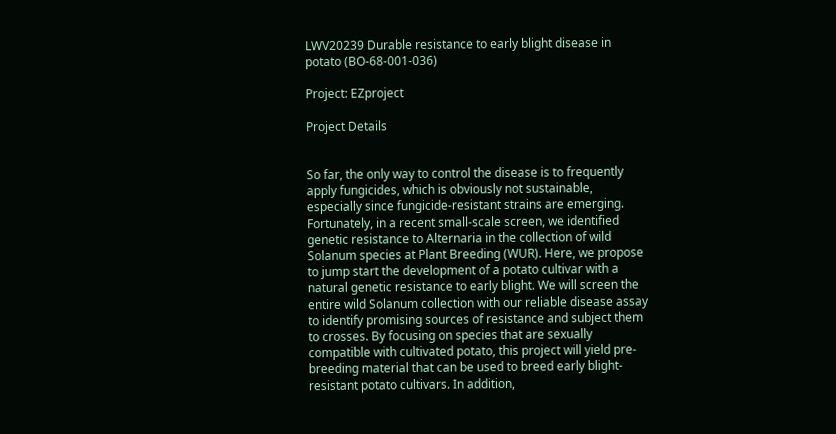LWV20239 Durable resistance to early blight disease in potato (BO-68-001-036)

Project: EZproject

Project Details


So far, the only way to control the disease is to frequently apply fungicides, which is obviously not sustainable, especially since fungicide-resistant strains are emerging. Fortunately, in a recent small-scale screen, we identified genetic resistance to Alternaria in the collection of wild Solanum species at Plant Breeding (WUR). Here, we propose to jump start the development of a potato cultivar with a natural genetic resistance to early blight. We will screen the entire wild Solanum collection with our reliable disease assay to identify promising sources of resistance and subject them to crosses. By focusing on species that are sexually compatible with cultivated potato, this project will yield pre-breeding material that can be used to breed early blight-resistant potato cultivars. In addition,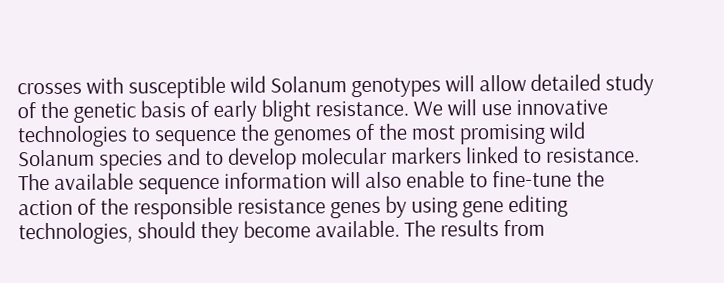crosses with susceptible wild Solanum genotypes will allow detailed study of the genetic basis of early blight resistance. We will use innovative technologies to sequence the genomes of the most promising wild Solanum species and to develop molecular markers linked to resistance. The available sequence information will also enable to fine-tune the action of the responsible resistance genes by using gene editing technologies, should they become available. The results from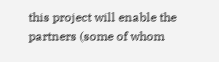this project will enable the partners (some of whom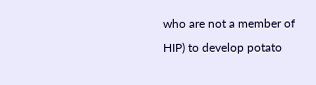who are not a member of HIP) to develop potato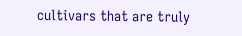cultivars that are truly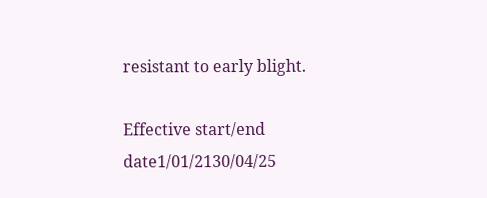resistant to early blight.

Effective start/end date1/01/2130/04/25